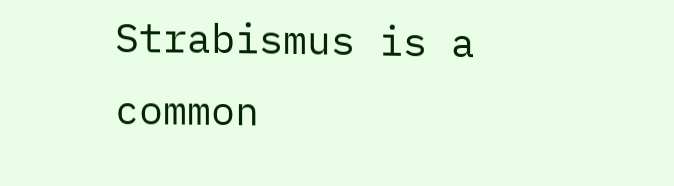Strabismus is a common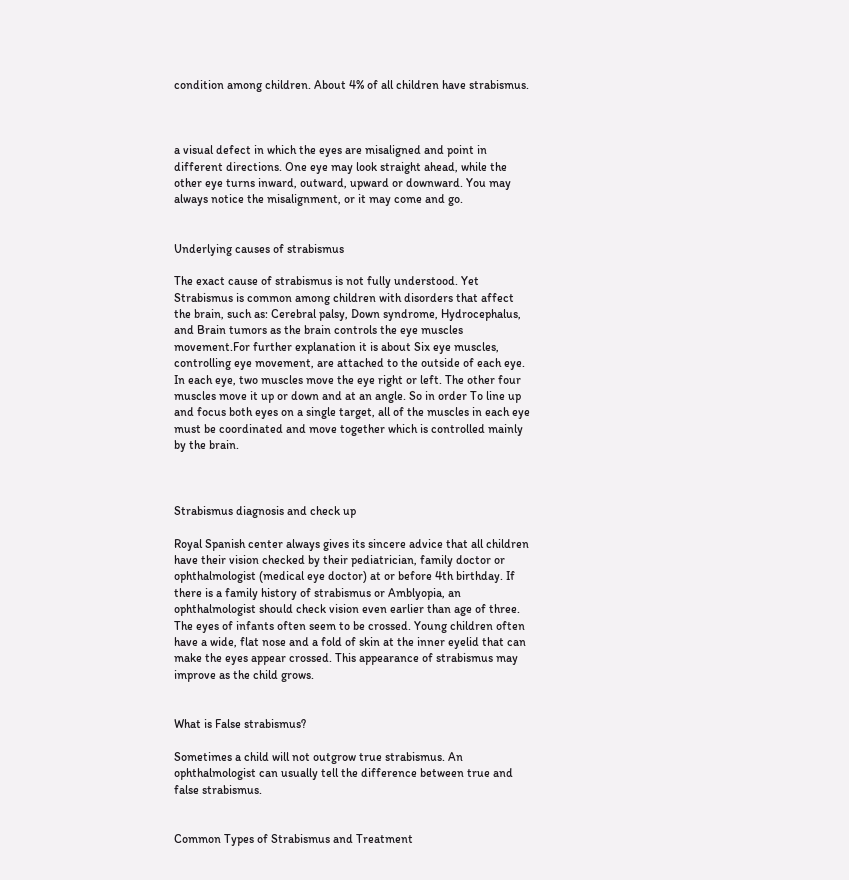condition among children. About 4% of all children have strabismus.



a visual defect in which the eyes are misaligned and point in different directions. One eye may look straight ahead, while the other eye turns inward, outward, upward or downward. You may always notice the misalignment, or it may come and go.


Underlying causes of strabismus

The exact cause of strabismus is not fully understood. Yet Strabismus is common among children with disorders that affect the brain, such as: Cerebral palsy, Down syndrome, Hydrocephalus, and Brain tumors as the brain controls the eye muscles movement.For further explanation it is about Six eye muscles, controlling eye movement, are attached to the outside of each eye. In each eye, two muscles move the eye right or left. The other four muscles move it up or down and at an angle. So in order To line up and focus both eyes on a single target, all of the muscles in each eye must be coordinated and move together which is controlled mainly by the brain.



Strabismus diagnosis and check up

Royal Spanish center always gives its sincere advice that all children have their vision checked by their pediatrician, family doctor or ophthalmologist (medical eye doctor) at or before 4th birthday. If there is a family history of strabismus or Amblyopia, an ophthalmologist should check vision even earlier than age of three. The eyes of infants often seem to be crossed. Young children often have a wide, flat nose and a fold of skin at the inner eyelid that can make the eyes appear crossed. This appearance of strabismus may improve as the child grows.


What is False strabismus?

Sometimes a child will not outgrow true strabismus. An ophthalmologist can usually tell the difference between true and false strabismus.


Common Types of Strabismus and Treatment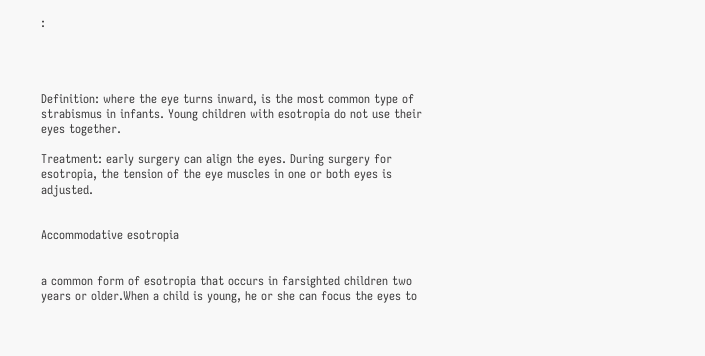:




Definition: where the eye turns inward, is the most common type of strabismus in infants. Young children with esotropia do not use their eyes together.

Treatment: early surgery can align the eyes. During surgery for esotropia, the tension of the eye muscles in one or both eyes is adjusted.


Accommodative esotropia


a common form of esotropia that occurs in farsighted children two years or older.When a child is young, he or she can focus the eyes to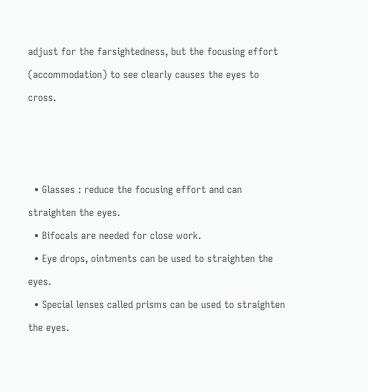adjust for the farsightedness, but the focusing effort (accommodation) to see clearly causes the eyes to cross.



  • Glasses : reduce the focusing effort and can straighten the eyes.
  • Bifocals are needed for close work.
  • Eye drops, ointments can be used to straighten the eyes.
  • Special lenses called prisms can be used to straighten the eyes.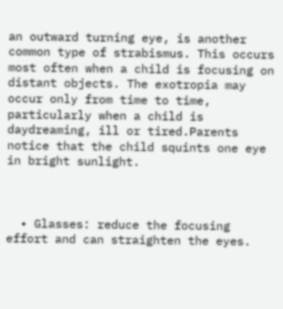an outward turning eye, is another common type of strabismus. This occurs most often when a child is focusing on distant objects. The exotropia may occur only from time to time, particularly when a child is daydreaming, ill or tired.Parents notice that the child squints one eye in bright sunlight.



  • Glasses: reduce the focusing effort and can straighten the eyes.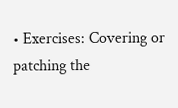• Exercises: Covering or patching the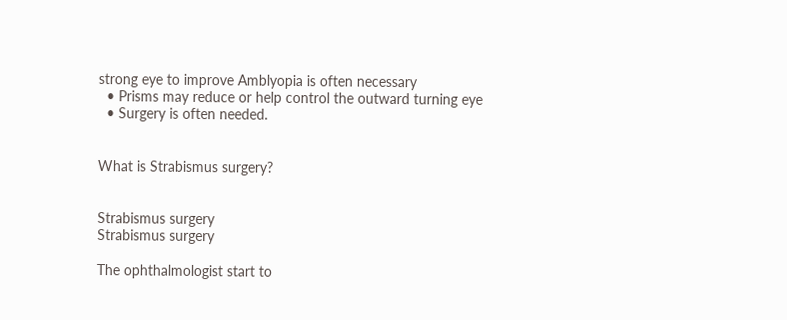strong eye to improve Amblyopia is often necessary
  • Prisms may reduce or help control the outward turning eye
  • Surgery is often needed.


What is Strabismus surgery?


Strabismus surgery
Strabismus surgery

The ophthalmologist start to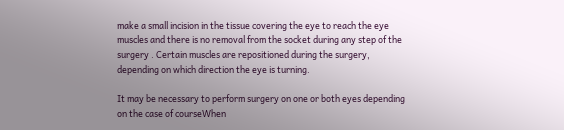make a small incision in the tissue covering the eye to reach the eye muscles and there is no removal from the socket during any step of the surgery . Certain muscles are repositioned during the surgery, depending on which direction the eye is turning.

It may be necessary to perform surgery on one or both eyes depending on the case of courseWhen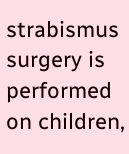strabismus surgery is performed on children,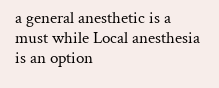a general anesthetic is a must while Local anesthesia is an option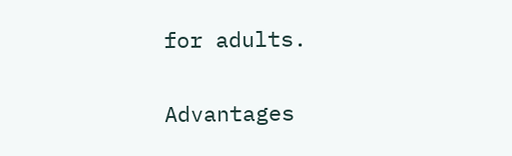for adults.

Advantages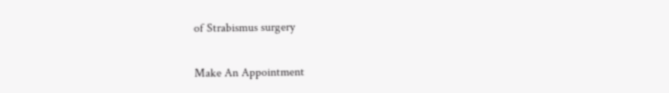of Strabismus surgery


Make An Appointment